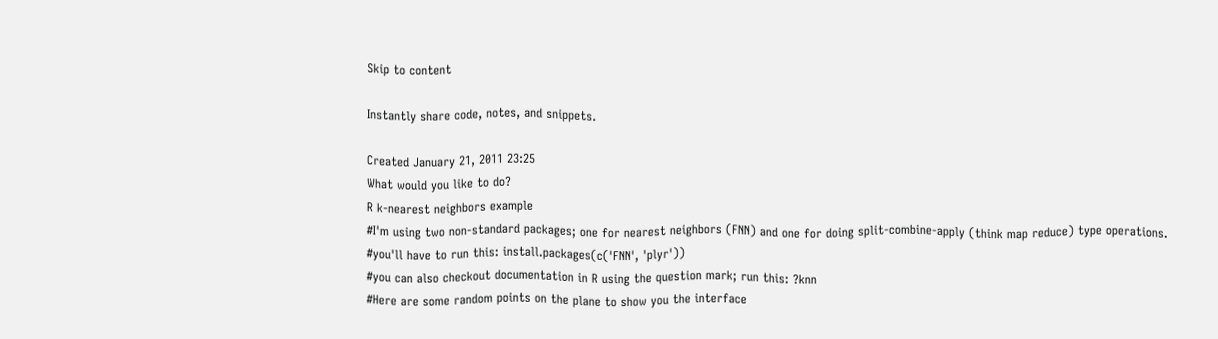Skip to content

Instantly share code, notes, and snippets.

Created January 21, 2011 23:25
What would you like to do?
R k-nearest neighbors example
#I'm using two non-standard packages; one for nearest neighbors (FNN) and one for doing split-combine-apply (think map reduce) type operations.
#you'll have to run this: install.packages(c('FNN', 'plyr'))
#you can also checkout documentation in R using the question mark; run this: ?knn
#Here are some random points on the plane to show you the interface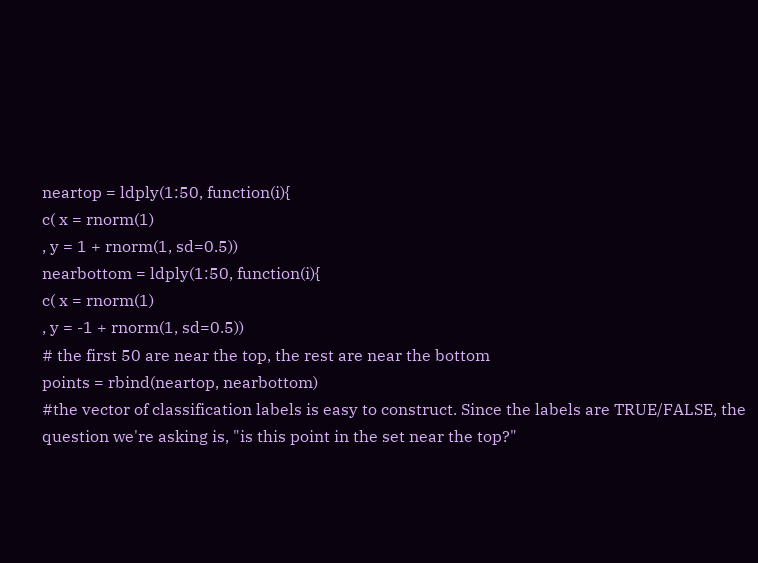neartop = ldply(1:50, function(i){
c( x = rnorm(1)
, y = 1 + rnorm(1, sd=0.5))
nearbottom = ldply(1:50, function(i){
c( x = rnorm(1)
, y = -1 + rnorm(1, sd=0.5))
# the first 50 are near the top, the rest are near the bottom
points = rbind(neartop, nearbottom)
#the vector of classification labels is easy to construct. Since the labels are TRUE/FALSE, the question we're asking is, "is this point in the set near the top?"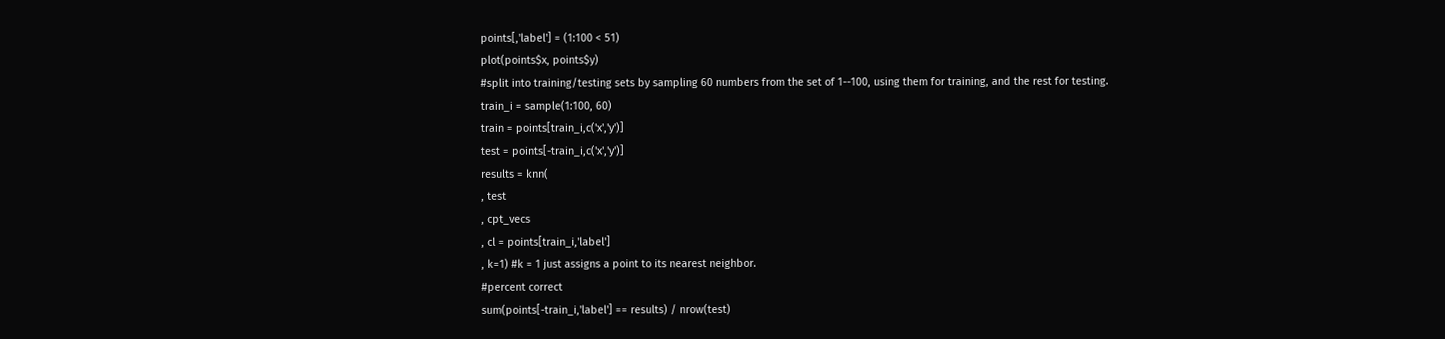points[,'label'] = (1:100 < 51)
plot(points$x, points$y)
#split into training/testing sets by sampling 60 numbers from the set of 1--100, using them for training, and the rest for testing.
train_i = sample(1:100, 60)
train = points[train_i,c('x','y')]
test = points[-train_i,c('x','y')]
results = knn(
, test
, cpt_vecs
, cl = points[train_i,'label']
, k=1) #k = 1 just assigns a point to its nearest neighbor.
#percent correct
sum(points[-train_i,'label'] == results) / nrow(test)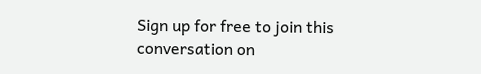Sign up for free to join this conversation on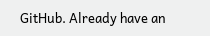GitHub. Already have an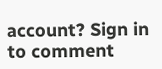account? Sign in to comment